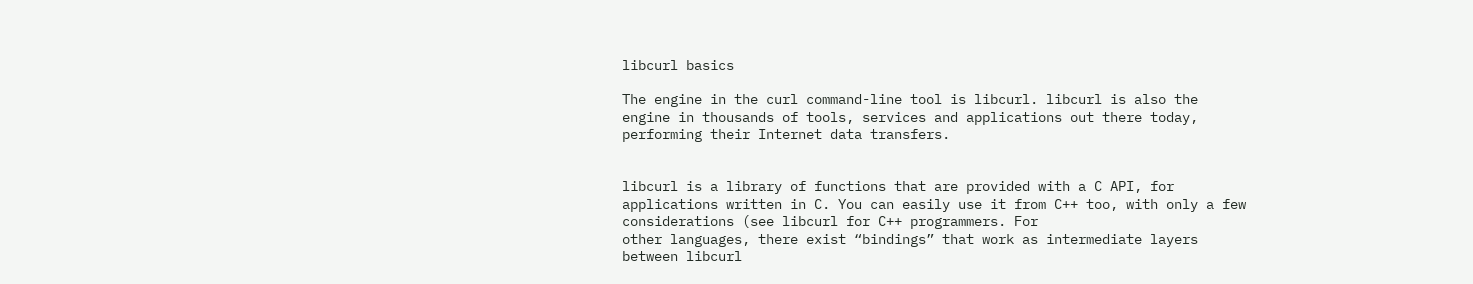libcurl basics

The engine in the curl command-line tool is libcurl. libcurl is also the
engine in thousands of tools, services and applications out there today,
performing their Internet data transfers.


libcurl is a library of functions that are provided with a C API, for
applications written in C. You can easily use it from C++ too, with only a few
considerations (see libcurl for C++ programmers. For
other languages, there exist “bindings” that work as intermediate layers
between libcurl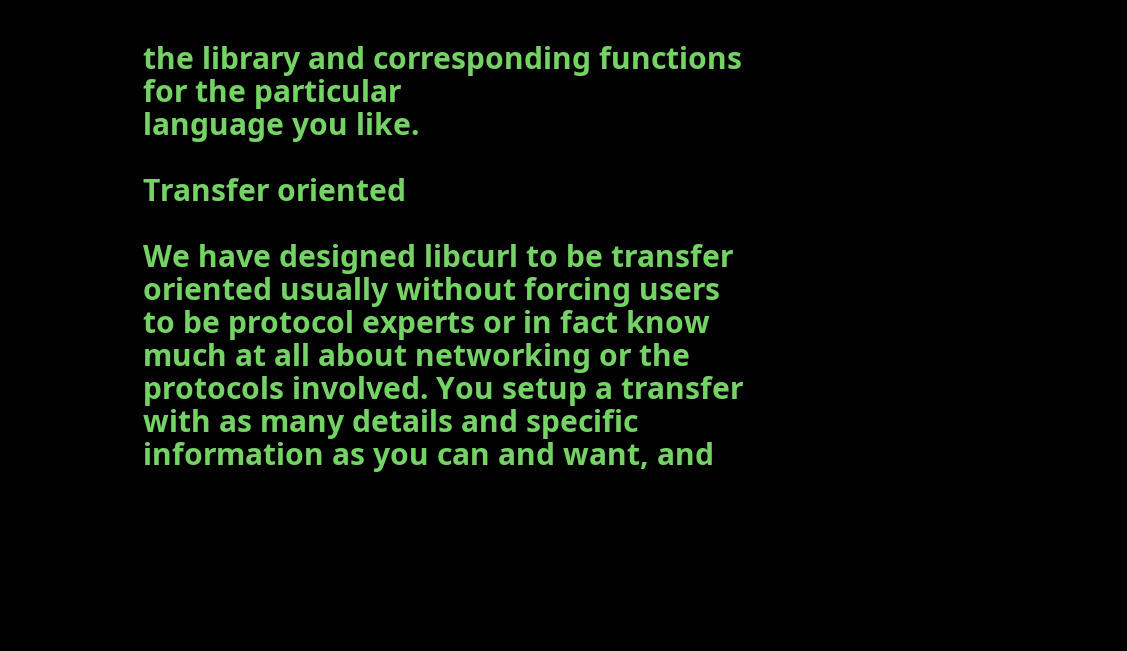the library and corresponding functions for the particular
language you like.

Transfer oriented

We have designed libcurl to be transfer oriented usually without forcing users
to be protocol experts or in fact know much at all about networking or the
protocols involved. You setup a transfer with as many details and specific
information as you can and want, and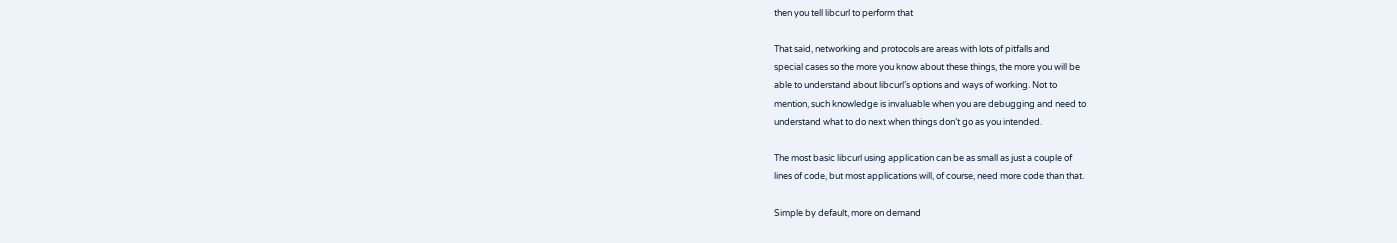then you tell libcurl to perform that

That said, networking and protocols are areas with lots of pitfalls and
special cases so the more you know about these things, the more you will be
able to understand about libcurl’s options and ways of working. Not to
mention, such knowledge is invaluable when you are debugging and need to
understand what to do next when things don’t go as you intended.

The most basic libcurl using application can be as small as just a couple of
lines of code, but most applications will, of course, need more code than that.

Simple by default, more on demand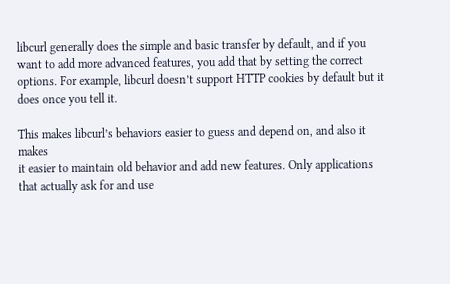libcurl generally does the simple and basic transfer by default, and if you
want to add more advanced features, you add that by setting the correct
options. For example, libcurl doesn’t support HTTP cookies by default but it
does once you tell it.

This makes libcurl’s behaviors easier to guess and depend on, and also it makes
it easier to maintain old behavior and add new features. Only applications
that actually ask for and use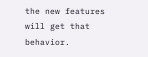the new features will get that behavior.